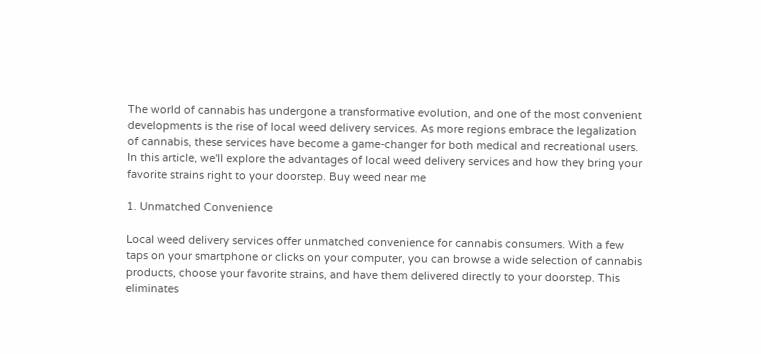The world of cannabis has undergone a transformative evolution, and one of the most convenient developments is the rise of local weed delivery services. As more regions embrace the legalization of cannabis, these services have become a game-changer for both medical and recreational users. In this article, we'll explore the advantages of local weed delivery services and how they bring your favorite strains right to your doorstep. Buy weed near me

1. Unmatched Convenience

Local weed delivery services offer unmatched convenience for cannabis consumers. With a few taps on your smartphone or clicks on your computer, you can browse a wide selection of cannabis products, choose your favorite strains, and have them delivered directly to your doorstep. This eliminates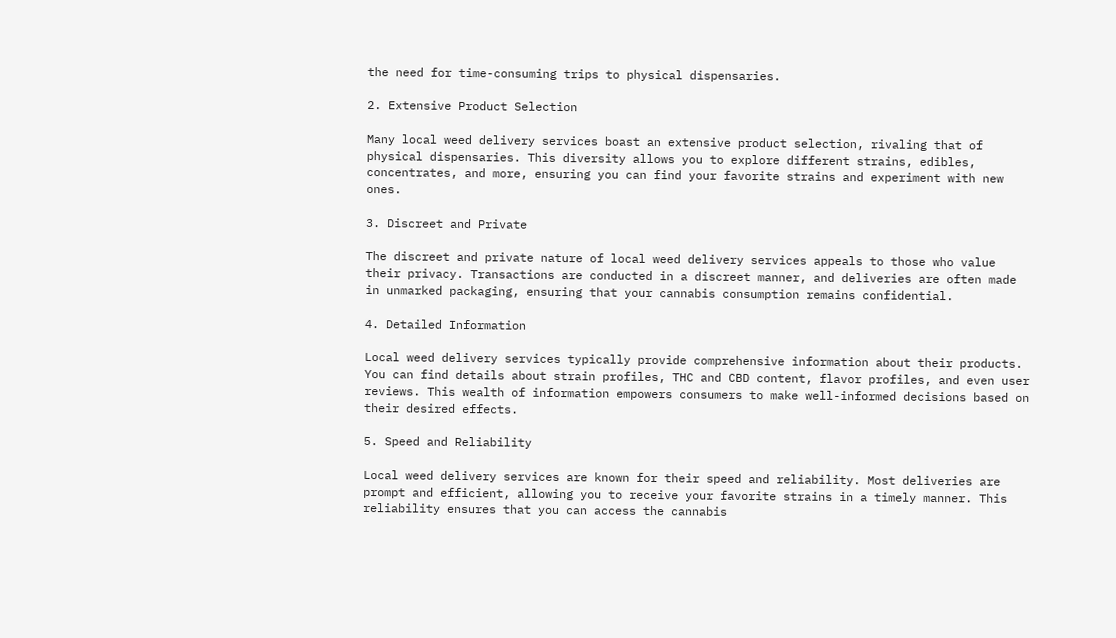the need for time-consuming trips to physical dispensaries.

2. Extensive Product Selection

Many local weed delivery services boast an extensive product selection, rivaling that of physical dispensaries. This diversity allows you to explore different strains, edibles, concentrates, and more, ensuring you can find your favorite strains and experiment with new ones.

3. Discreet and Private

The discreet and private nature of local weed delivery services appeals to those who value their privacy. Transactions are conducted in a discreet manner, and deliveries are often made in unmarked packaging, ensuring that your cannabis consumption remains confidential.

4. Detailed Information

Local weed delivery services typically provide comprehensive information about their products. You can find details about strain profiles, THC and CBD content, flavor profiles, and even user reviews. This wealth of information empowers consumers to make well-informed decisions based on their desired effects.

5. Speed and Reliability

Local weed delivery services are known for their speed and reliability. Most deliveries are prompt and efficient, allowing you to receive your favorite strains in a timely manner. This reliability ensures that you can access the cannabis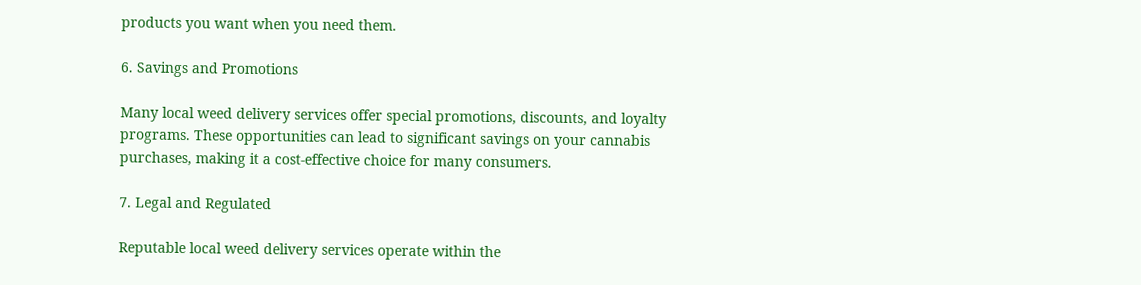products you want when you need them.

6. Savings and Promotions

Many local weed delivery services offer special promotions, discounts, and loyalty programs. These opportunities can lead to significant savings on your cannabis purchases, making it a cost-effective choice for many consumers.

7. Legal and Regulated

Reputable local weed delivery services operate within the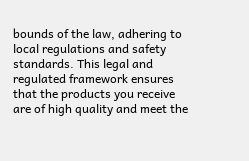bounds of the law, adhering to local regulations and safety standards. This legal and regulated framework ensures that the products you receive are of high quality and meet the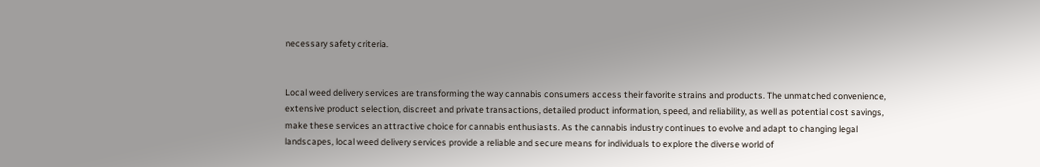necessary safety criteria.


Local weed delivery services are transforming the way cannabis consumers access their favorite strains and products. The unmatched convenience, extensive product selection, discreet and private transactions, detailed product information, speed, and reliability, as well as potential cost savings, make these services an attractive choice for cannabis enthusiasts. As the cannabis industry continues to evolve and adapt to changing legal landscapes, local weed delivery services provide a reliable and secure means for individuals to explore the diverse world of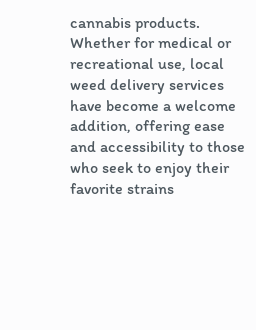cannabis products. Whether for medical or recreational use, local weed delivery services have become a welcome addition, offering ease and accessibility to those who seek to enjoy their favorite strains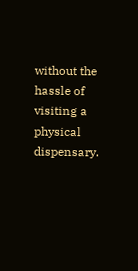without the hassle of visiting a physical dispensary.